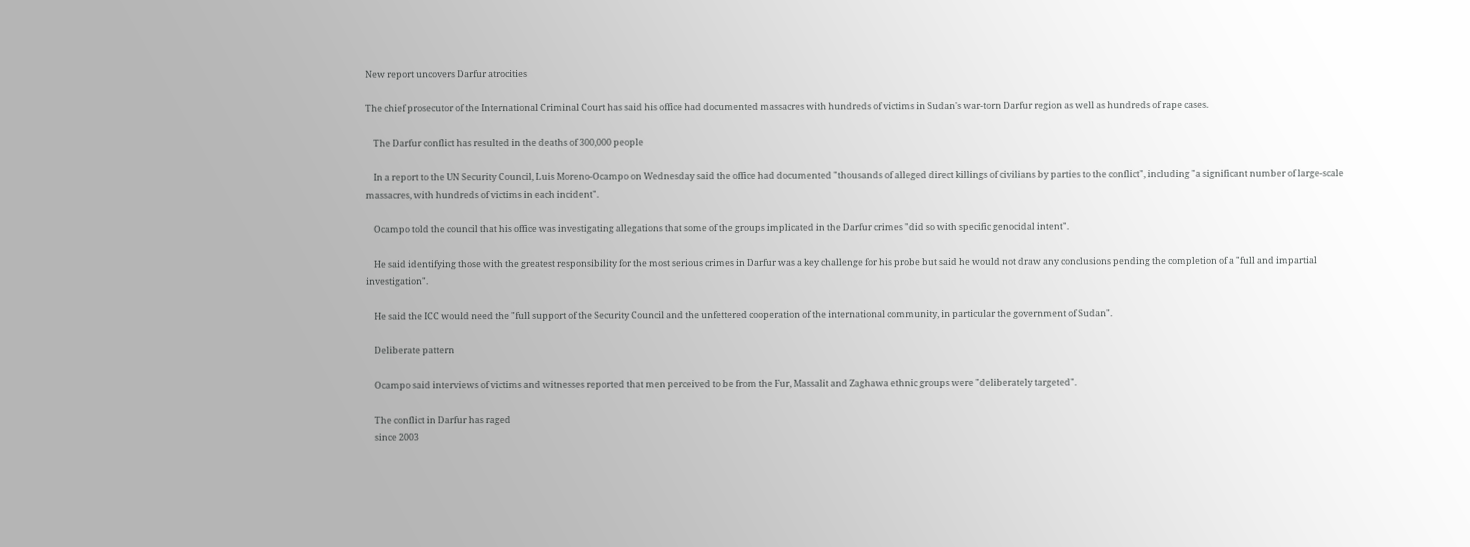New report uncovers Darfur atrocities

The chief prosecutor of the International Criminal Court has said his office had documented massacres with hundreds of victims in Sudan's war-torn Darfur region as well as hundreds of rape cases.

    The Darfur conflict has resulted in the deaths of 300,000 people

    In a report to the UN Security Council, Luis Moreno-Ocampo on Wednesday said the office had documented "thousands of alleged direct killings of civilians by parties to the conflict", including "a significant number of large-scale massacres, with hundreds of victims in each incident".

    Ocampo told the council that his office was investigating allegations that some of the groups implicated in the Darfur crimes "did so with specific genocidal intent".

    He said identifying those with the greatest responsibility for the most serious crimes in Darfur was a key challenge for his probe but said he would not draw any conclusions pending the completion of a "full and impartial investigation".

    He said the ICC would need the "full support of the Security Council and the unfettered cooperation of the international community, in particular the government of Sudan".

    Deliberate pattern

    Ocampo said interviews of victims and witnesses reported that men perceived to be from the Fur, Massalit and Zaghawa ethnic groups were "deliberately targeted".

    The conflict in Darfur has raged
    since 2003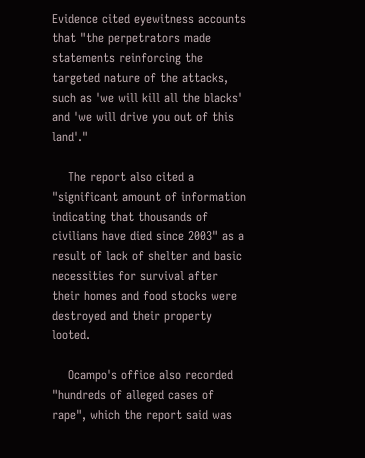Evidence cited eyewitness accounts that "the perpetrators made statements reinforcing the targeted nature of the attacks, such as 'we will kill all the blacks' and 'we will drive you out of this land'."

    The report also cited a "significant amount of information indicating that thousands of civilians have died since 2003" as a result of lack of shelter and basic necessities for survival after their homes and food stocks were destroyed and their property looted.

    Ocampo's office also recorded "hundreds of alleged cases of rape", which the report said was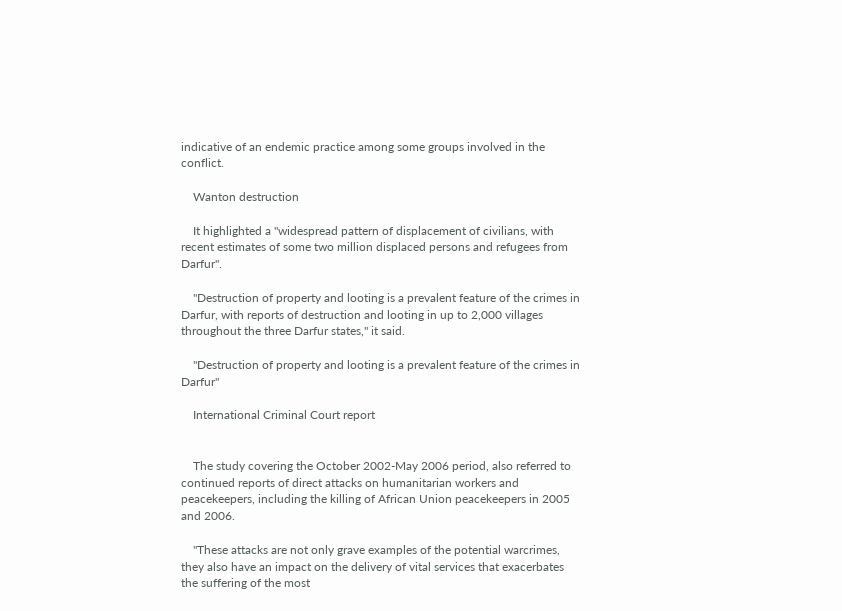indicative of an endemic practice among some groups involved in the conflict.

    Wanton destruction

    It highlighted a "widespread pattern of displacement of civilians, with recent estimates of some two million displaced persons and refugees from Darfur".

    "Destruction of property and looting is a prevalent feature of the crimes in Darfur, with reports of destruction and looting in up to 2,000 villages throughout the three Darfur states," it said.

    "Destruction of property and looting is a prevalent feature of the crimes in Darfur"

    International Criminal Court report


    The study covering the October 2002-May 2006 period, also referred to continued reports of direct attacks on humanitarian workers and peacekeepers, including the killing of African Union peacekeepers in 2005 and 2006.

    "These attacks are not only grave examples of the potential warcrimes, they also have an impact on the delivery of vital services that exacerbates the suffering of the most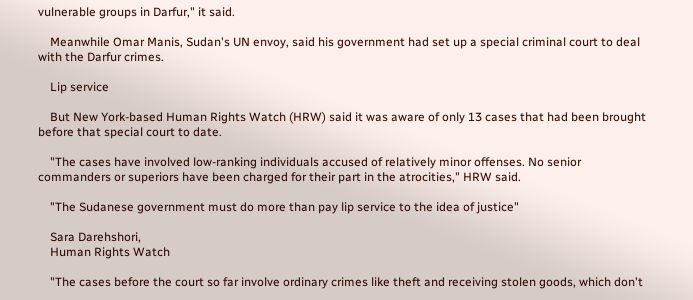vulnerable groups in Darfur," it said.

    Meanwhile Omar Manis, Sudan's UN envoy, said his government had set up a special criminal court to deal with the Darfur crimes.

    Lip service

    But New York-based Human Rights Watch (HRW) said it was aware of only 13 cases that had been brought before that special court to date.

    "The cases have involved low-ranking individuals accused of relatively minor offenses. No senior commanders or superiors have been charged for their part in the atrocities," HRW said.

    "The Sudanese government must do more than pay lip service to the idea of justice"

    Sara Darehshori,
    Human Rights Watch

    "The cases before the court so far involve ordinary crimes like theft and receiving stolen goods, which don't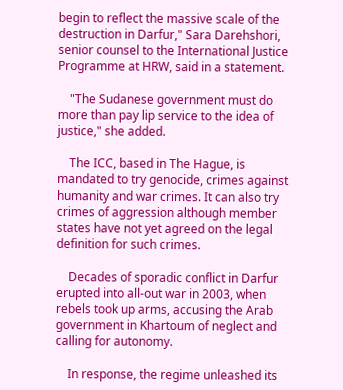begin to reflect the massive scale of the destruction in Darfur," Sara Darehshori, senior counsel to the International Justice Programme at HRW, said in a statement.

    "The Sudanese government must do more than pay lip service to the idea of justice," she added.

    The ICC, based in The Hague, is mandated to try genocide, crimes against humanity and war crimes. It can also try crimes of aggression although member states have not yet agreed on the legal definition for such crimes.

    Decades of sporadic conflict in Darfur erupted into all-out war in 2003, when rebels took up arms, accusing the Arab government in Khartoum of neglect and calling for autonomy.

    In response, the regime unleashed its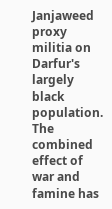Janjaweed proxy militia on Darfur's largely black population. The combined effect of war and famine has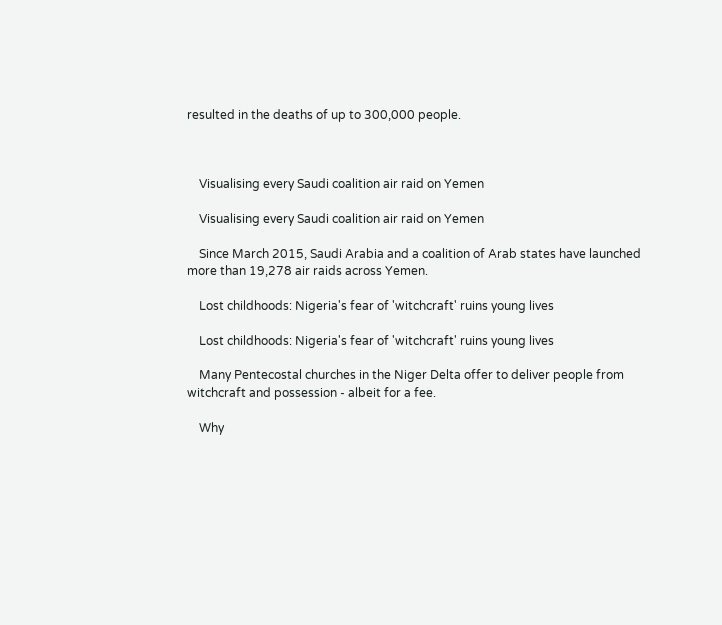resulted in the deaths of up to 300,000 people.



    Visualising every Saudi coalition air raid on Yemen

    Visualising every Saudi coalition air raid on Yemen

    Since March 2015, Saudi Arabia and a coalition of Arab states have launched more than 19,278 air raids across Yemen.

    Lost childhoods: Nigeria's fear of 'witchcraft' ruins young lives

    Lost childhoods: Nigeria's fear of 'witchcraft' ruins young lives

    Many Pentecostal churches in the Niger Delta offer to deliver people from witchcraft and possession - albeit for a fee.

    Why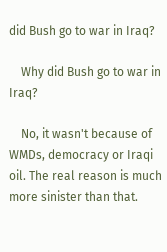did Bush go to war in Iraq?

    Why did Bush go to war in Iraq?

    No, it wasn't because of WMDs, democracy or Iraqi oil. The real reason is much more sinister than that.